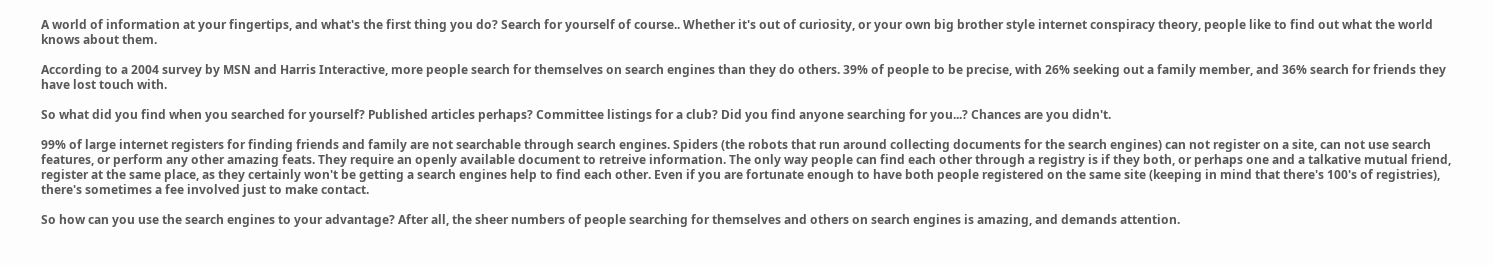A world of information at your fingertips, and what's the first thing you do? Search for yourself of course.. Whether it's out of curiosity, or your own big brother style internet conspiracy theory, people like to find out what the world knows about them.

According to a 2004 survey by MSN and Harris Interactive, more people search for themselves on search engines than they do others. 39% of people to be precise, with 26% seeking out a family member, and 36% search for friends they have lost touch with.

So what did you find when you searched for yourself? Published articles perhaps? Committee listings for a club? Did you find anyone searching for you...? Chances are you didn't.

99% of large internet registers for finding friends and family are not searchable through search engines. Spiders (the robots that run around collecting documents for the search engines) can not register on a site, can not use search features, or perform any other amazing feats. They require an openly available document to retreive information. The only way people can find each other through a registry is if they both, or perhaps one and a talkative mutual friend, register at the same place, as they certainly won't be getting a search engines help to find each other. Even if you are fortunate enough to have both people registered on the same site (keeping in mind that there's 100's of registries), there's sometimes a fee involved just to make contact.

So how can you use the search engines to your advantage? After all, the sheer numbers of people searching for themselves and others on search engines is amazing, and demands attention.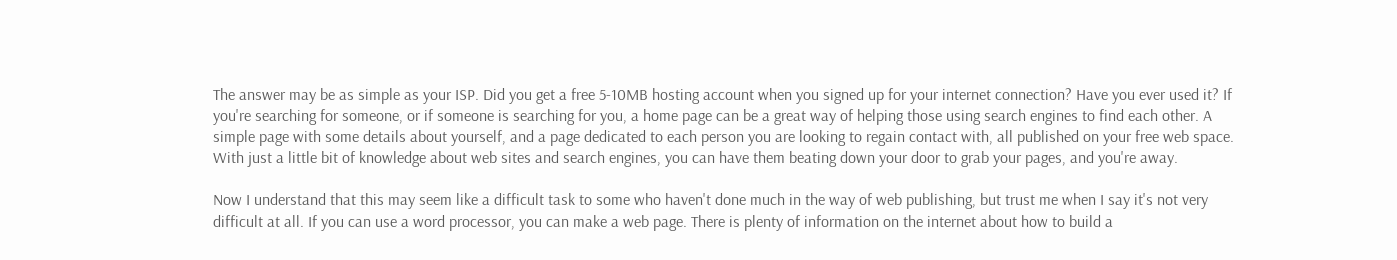The answer may be as simple as your ISP. Did you get a free 5-10MB hosting account when you signed up for your internet connection? Have you ever used it? If you're searching for someone, or if someone is searching for you, a home page can be a great way of helping those using search engines to find each other. A simple page with some details about yourself, and a page dedicated to each person you are looking to regain contact with, all published on your free web space. With just a little bit of knowledge about web sites and search engines, you can have them beating down your door to grab your pages, and you're away.

Now I understand that this may seem like a difficult task to some who haven't done much in the way of web publishing, but trust me when I say it's not very difficult at all. If you can use a word processor, you can make a web page. There is plenty of information on the internet about how to build a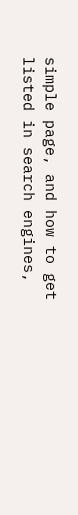simple page, and how to get listed in search engines,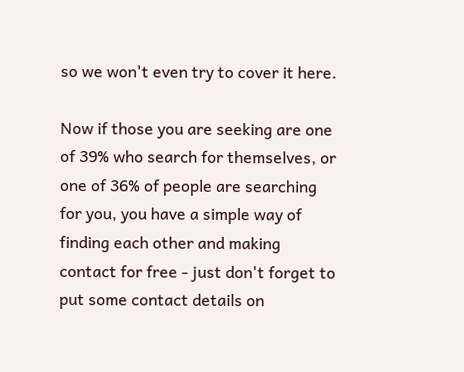so we won't even try to cover it here.

Now if those you are seeking are one of 39% who search for themselves, or one of 36% of people are searching for you, you have a simple way of finding each other and making contact for free - just don't forget to put some contact details on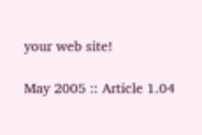your web site!

May 2005 :: Article 1.04